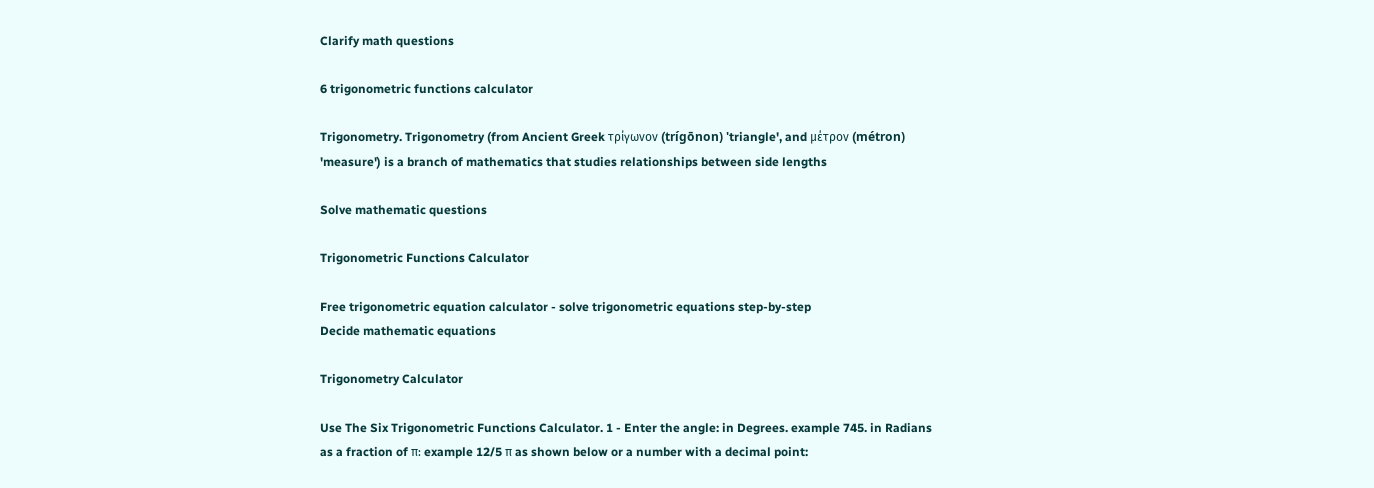Clarify math questions

6 trigonometric functions calculator

Trigonometry. Trigonometry (from Ancient Greek τρίγωνον (trígōnon) 'triangle', and μέτρον (métron) 'measure') is a branch of mathematics that studies relationships between side lengths

Solve mathematic questions

Trigonometric Functions Calculator

Free trigonometric equation calculator - solve trigonometric equations step-by-step
Decide mathematic equations

Trigonometry Calculator

Use The Six Trigonometric Functions Calculator. 1 - Enter the angle: in Degrees. example 745. in Radians as a fraction of π: example 12/5 π as shown below or a number with a decimal point: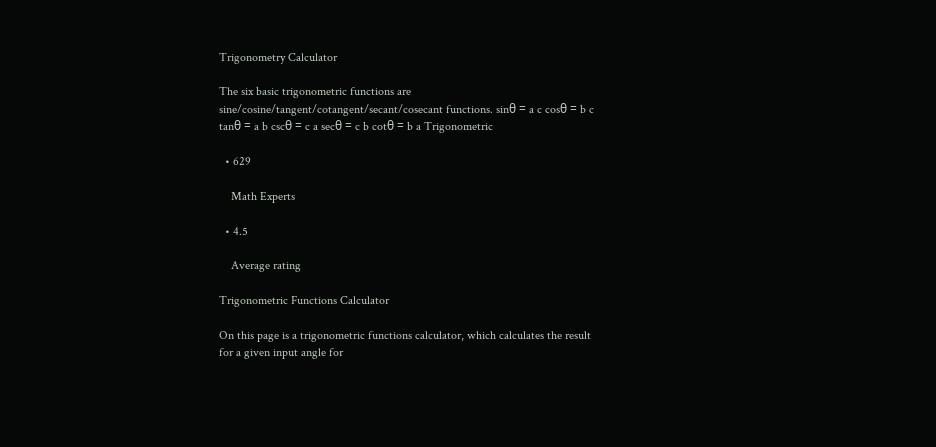Trigonometry Calculator

The six basic trigonometric functions are sine/cosine/tangent/cotangent/secant/cosecant functions. sinθ = a c cosθ = b c tanθ = a b cscθ = c a secθ = c b cotθ = b a Trigonometric

  • 629

    Math Experts

  • 4.5

    Average rating

Trigonometric Functions Calculator

On this page is a trigonometric functions calculator, which calculates the result for a given input angle for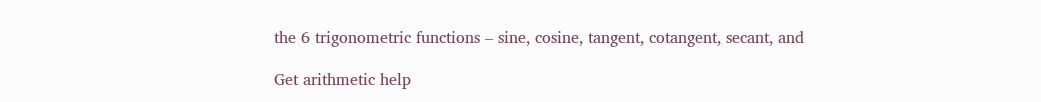the 6 trigonometric functions – sine, cosine, tangent, cotangent, secant, and

Get arithmetic help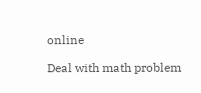online

Deal with math problem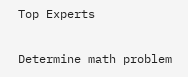Top Experts

Determine math problem